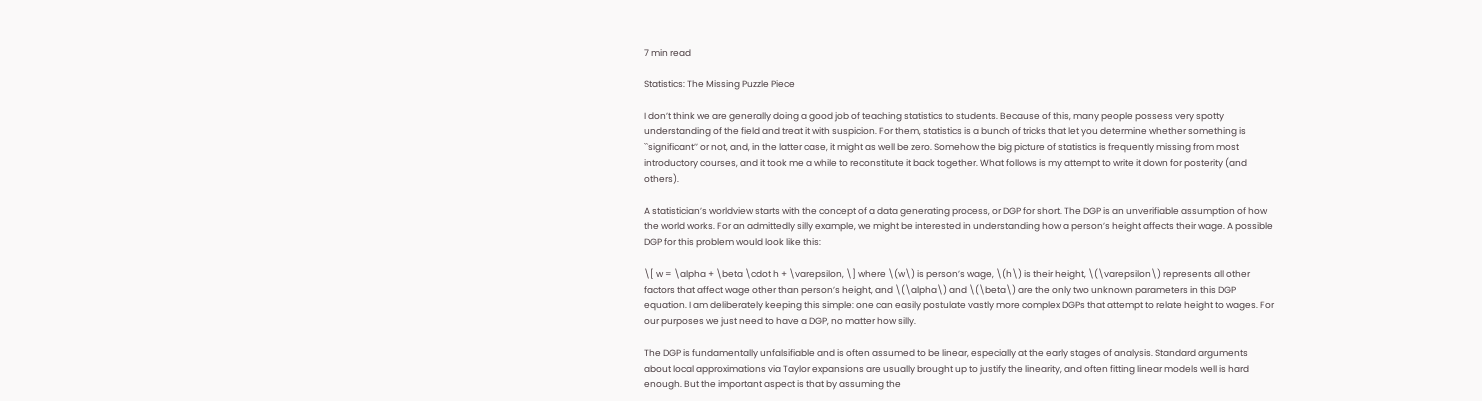7 min read

Statistics: The Missing Puzzle Piece

I don’t think we are generally doing a good job of teaching statistics to students. Because of this, many people possess very spotty understanding of the field and treat it with suspicion. For them, statistics is a bunch of tricks that let you determine whether something is ``significant’’ or not, and, in the latter case, it might as well be zero. Somehow the big picture of statistics is frequently missing from most introductory courses, and it took me a while to reconstitute it back together. What follows is my attempt to write it down for posterity (and others).

A statistician’s worldview starts with the concept of a data generating process, or DGP for short. The DGP is an unverifiable assumption of how the world works. For an admittedly silly example, we might be interested in understanding how a person’s height affects their wage. A possible DGP for this problem would look like this:

\[ w = \alpha + \beta \cdot h + \varepsilon, \] where \(w\) is person’s wage, \(h\) is their height, \(\varepsilon\) represents all other factors that affect wage other than person’s height, and \(\alpha\) and \(\beta\) are the only two unknown parameters in this DGP equation. I am deliberately keeping this simple: one can easily postulate vastly more complex DGPs that attempt to relate height to wages. For our purposes we just need to have a DGP, no matter how silly.

The DGP is fundamentally unfalsifiable and is often assumed to be linear, especially at the early stages of analysis. Standard arguments about local approximations via Taylor expansions are usually brought up to justify the linearity, and often fitting linear models well is hard enough. But the important aspect is that by assuming the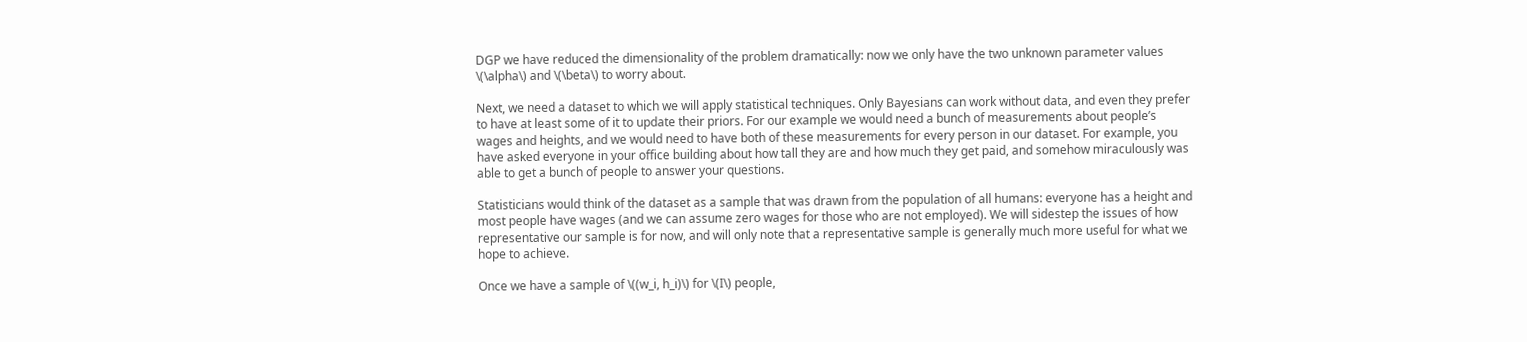DGP we have reduced the dimensionality of the problem dramatically: now we only have the two unknown parameter values \(\alpha\) and \(\beta\) to worry about.

Next, we need a dataset to which we will apply statistical techniques. Only Bayesians can work without data, and even they prefer to have at least some of it to update their priors. For our example we would need a bunch of measurements about people’s wages and heights, and we would need to have both of these measurements for every person in our dataset. For example, you have asked everyone in your office building about how tall they are and how much they get paid, and somehow miraculously was able to get a bunch of people to answer your questions.

Statisticians would think of the dataset as a sample that was drawn from the population of all humans: everyone has a height and most people have wages (and we can assume zero wages for those who are not employed). We will sidestep the issues of how representative our sample is for now, and will only note that a representative sample is generally much more useful for what we hope to achieve.

Once we have a sample of \((w_i, h_i)\) for \(I\) people,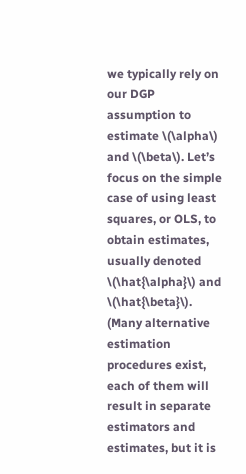we typically rely on our DGP assumption to estimate \(\alpha\) and \(\beta\). Let’s focus on the simple case of using least squares, or OLS, to obtain estimates, usually denoted \(\hat{\alpha}\) and \(\hat{\beta}\). (Many alternative estimation procedures exist, each of them will result in separate estimators and estimates, but it is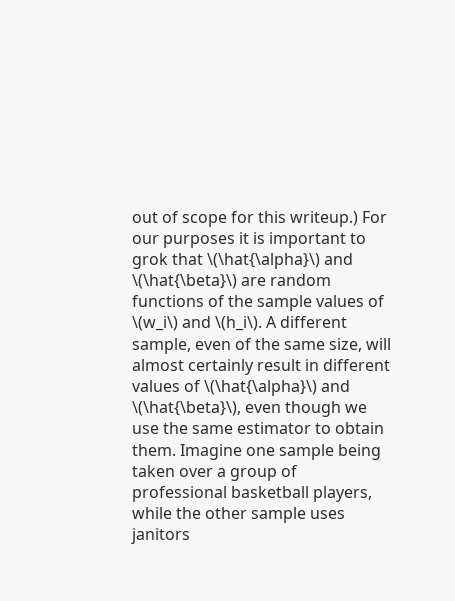out of scope for this writeup.) For our purposes it is important to grok that \(\hat{\alpha}\) and \(\hat{\beta}\) are random functions of the sample values of \(w_i\) and \(h_i\). A different sample, even of the same size, will almost certainly result in different values of \(\hat{\alpha}\) and \(\hat{\beta}\), even though we use the same estimator to obtain them. Imagine one sample being taken over a group of professional basketball players, while the other sample uses janitors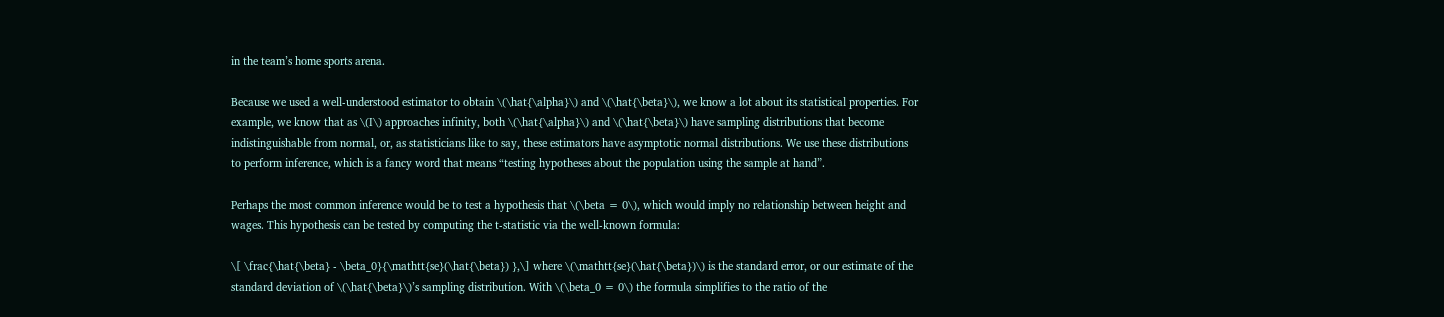in the team’s home sports arena.

Because we used a well-understood estimator to obtain \(\hat{\alpha}\) and \(\hat{\beta}\), we know a lot about its statistical properties. For example, we know that as \(I\) approaches infinity, both \(\hat{\alpha}\) and \(\hat{\beta}\) have sampling distributions that become indistinguishable from normal, or, as statisticians like to say, these estimators have asymptotic normal distributions. We use these distributions to perform inference, which is a fancy word that means “testing hypotheses about the population using the sample at hand”.

Perhaps the most common inference would be to test a hypothesis that \(\beta = 0\), which would imply no relationship between height and wages. This hypothesis can be tested by computing the t-statistic via the well-known formula:

\[ \frac{\hat{\beta} - \beta_0}{\mathtt{se}(\hat{\beta}) },\] where \(\mathtt{se}(\hat{\beta})\) is the standard error, or our estimate of the standard deviation of \(\hat{\beta}\)’s sampling distribution. With \(\beta_0 = 0\) the formula simplifies to the ratio of the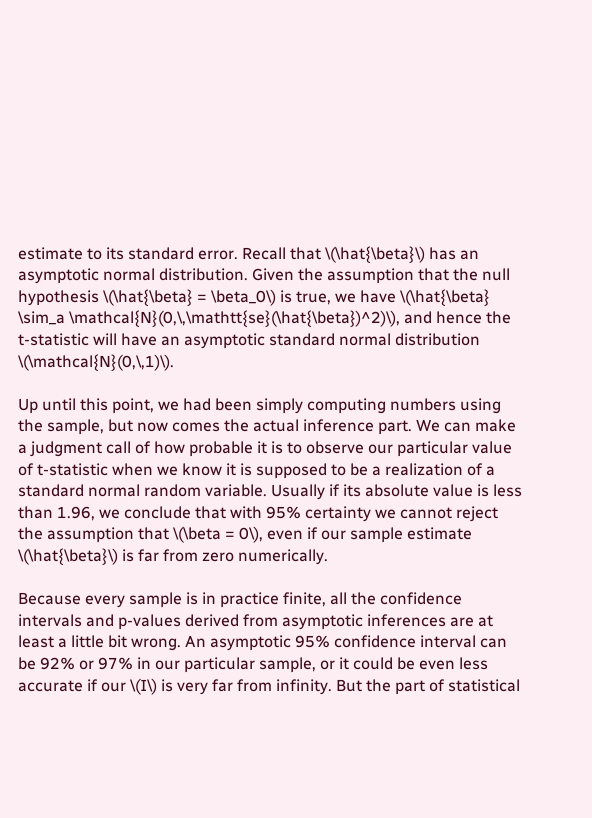estimate to its standard error. Recall that \(\hat{\beta}\) has an asymptotic normal distribution. Given the assumption that the null hypothesis \(\hat{\beta} = \beta_0\) is true, we have \(\hat{\beta} \sim_a \mathcal{N}(0,\,\mathtt{se}(\hat{\beta})^2)\), and hence the t-statistic will have an asymptotic standard normal distribution \(\mathcal{N}(0,\,1)\).

Up until this point, we had been simply computing numbers using the sample, but now comes the actual inference part. We can make a judgment call of how probable it is to observe our particular value of t-statistic when we know it is supposed to be a realization of a standard normal random variable. Usually if its absolute value is less than 1.96, we conclude that with 95% certainty we cannot reject the assumption that \(\beta = 0\), even if our sample estimate \(\hat{\beta}\) is far from zero numerically.

Because every sample is in practice finite, all the confidence intervals and p-values derived from asymptotic inferences are at least a little bit wrong. An asymptotic 95% confidence interval can be 92% or 97% in our particular sample, or it could be even less accurate if our \(I\) is very far from infinity. But the part of statistical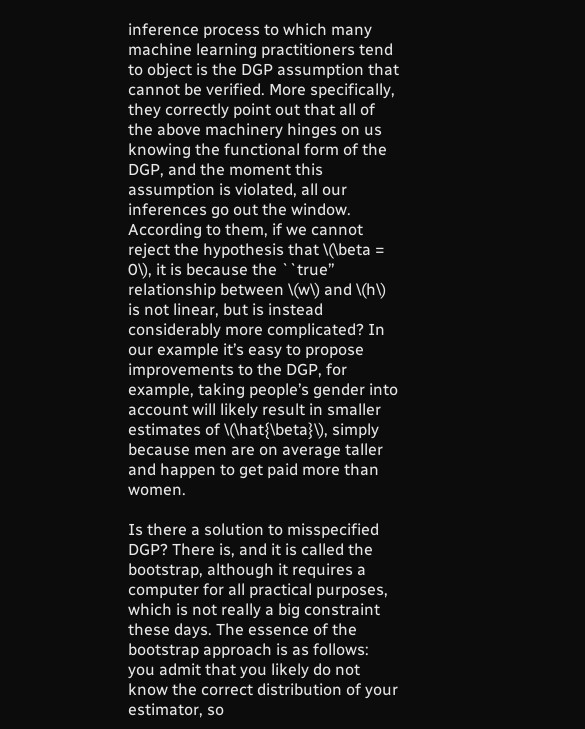inference process to which many machine learning practitioners tend to object is the DGP assumption that cannot be verified. More specifically, they correctly point out that all of the above machinery hinges on us knowing the functional form of the DGP, and the moment this assumption is violated, all our inferences go out the window. According to them, if we cannot reject the hypothesis that \(\beta = 0\), it is because the ``true’’ relationship between \(w\) and \(h\) is not linear, but is instead considerably more complicated? In our example it’s easy to propose improvements to the DGP, for example, taking people’s gender into account will likely result in smaller estimates of \(\hat{\beta}\), simply because men are on average taller and happen to get paid more than women.

Is there a solution to misspecified DGP? There is, and it is called the bootstrap, although it requires a computer for all practical purposes, which is not really a big constraint these days. The essence of the bootstrap approach is as follows: you admit that you likely do not know the correct distribution of your estimator, so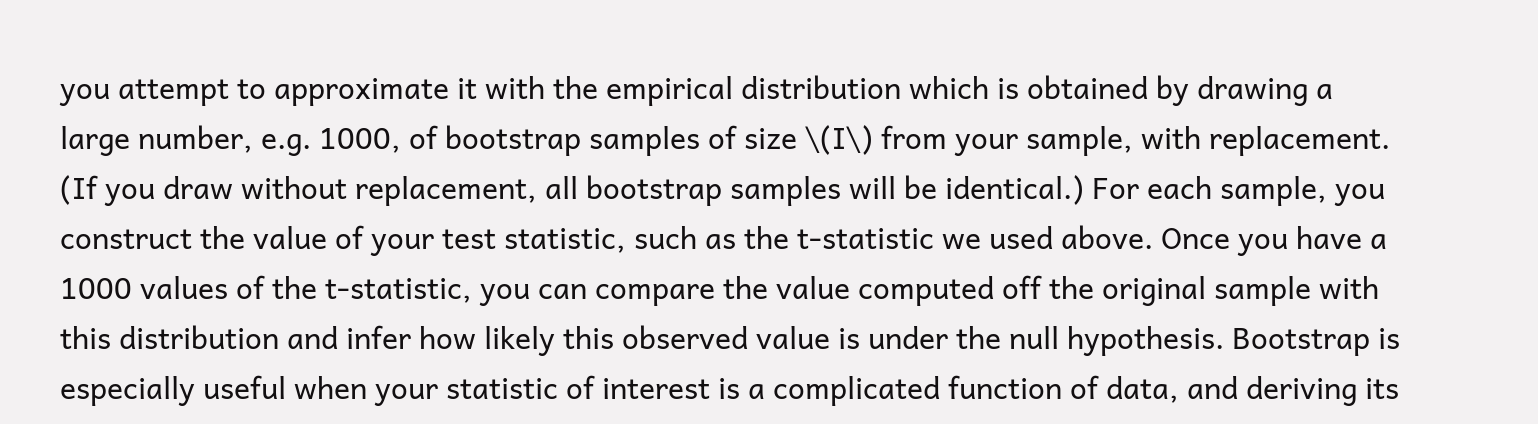you attempt to approximate it with the empirical distribution which is obtained by drawing a large number, e.g. 1000, of bootstrap samples of size \(I\) from your sample, with replacement. (If you draw without replacement, all bootstrap samples will be identical.) For each sample, you construct the value of your test statistic, such as the t-statistic we used above. Once you have a 1000 values of the t-statistic, you can compare the value computed off the original sample with this distribution and infer how likely this observed value is under the null hypothesis. Bootstrap is especially useful when your statistic of interest is a complicated function of data, and deriving its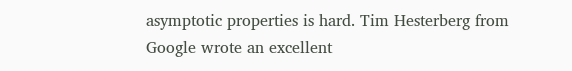asymptotic properties is hard. Tim Hesterberg from Google wrote an excellent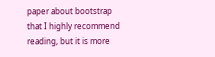paper about bootstrap that I highly recommend reading, but it is more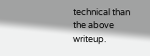technical than the above writeup.